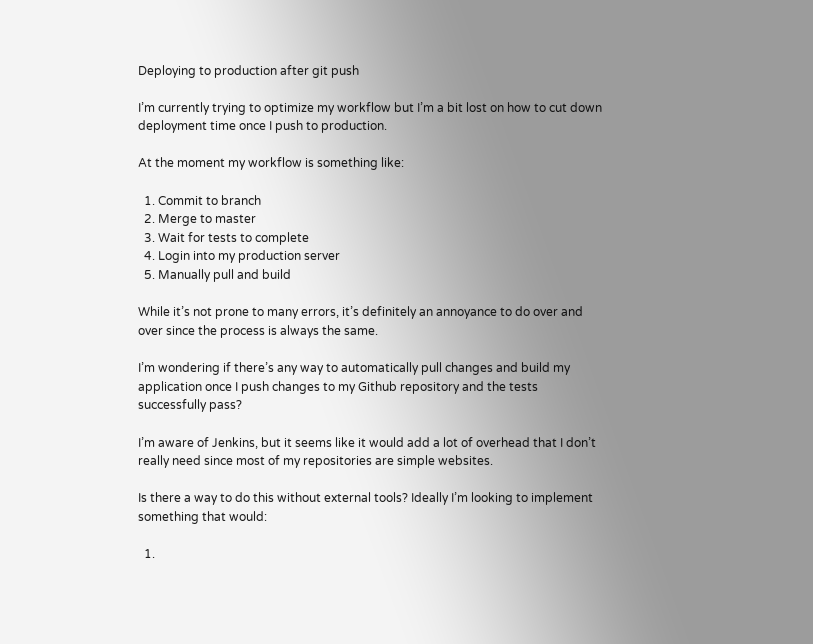Deploying to production after git push

I’m currently trying to optimize my workflow but I’m a bit lost on how to cut down deployment time once I push to production.

At the moment my workflow is something like:

  1. Commit to branch
  2. Merge to master
  3. Wait for tests to complete
  4. Login into my production server
  5. Manually pull and build

While it’s not prone to many errors, it’s definitely an annoyance to do over and over since the process is always the same.

I’m wondering if there’s any way to automatically pull changes and build my application once I push changes to my Github repository and the tests successfully pass?

I’m aware of Jenkins, but it seems like it would add a lot of overhead that I don’t really need since most of my repositories are simple websites.

Is there a way to do this without external tools? Ideally I’m looking to implement something that would:

  1.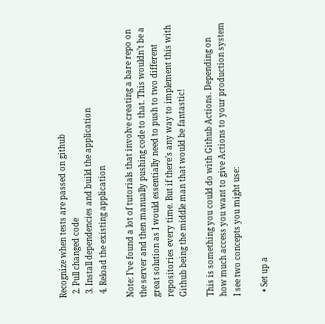Recognize when tests are passed on github
  2. Pull changed code
  3. Install dependencies and build the application
  4. Reload the existing application

Note: I’ve found a lot of tutorials that involve creating a bare repo on the server and then manually pushing code to that. This wouldn’t be a great solution as I would essentially need to push to two different repositories every time. But if there’s any way to implement this with Github being the middle man that would be fantastic!

This is something you could do with Github Actions. Depending on how much access you want to give Actions to your production system I see two concepts you might use:

  • Set up a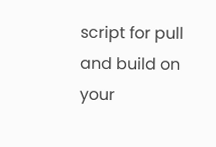script for pull and build on your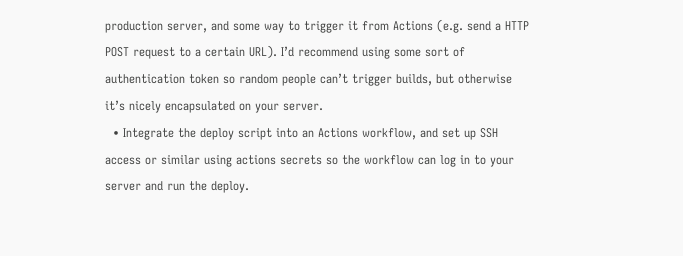production server, and some way to trigger it from Actions (e.g. send a HTTP POST request to a certain URL). I’d recommend using some sort of authentication token so random people can’t trigger builds, but otherwise it’s nicely encapsulated on your server.
  • Integrate the deploy script into an Actions workflow, and set up SSH access or similar using actions secrets so the workflow can log in to your server and run the deploy.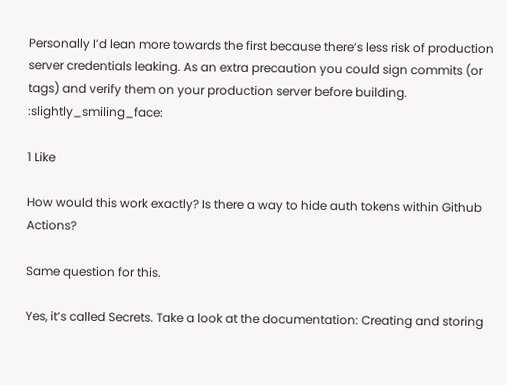Personally I’d lean more towards the first because there’s less risk of production server credentials leaking. As an extra precaution you could sign commits (or tags) and verify them on your production server before building. :slightly_smiling_face:

1 Like

How would this work exactly? Is there a way to hide auth tokens within Github Actions?

Same question for this.

Yes, it’s called Secrets. Take a look at the documentation: Creating and storing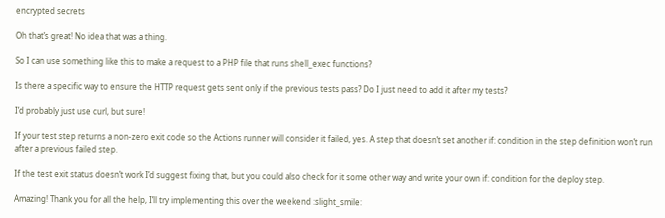encrypted secrets

Oh that’s great! No idea that was a thing.

So I can use something like this to make a request to a PHP file that runs shell_exec functions?

Is there a specific way to ensure the HTTP request gets sent only if the previous tests pass? Do I just need to add it after my tests?

I’d probably just use curl, but sure!

If your test step returns a non-zero exit code so the Actions runner will consider it failed, yes. A step that doesn’t set another if: condition in the step definition won’t run after a previous failed step.

If the test exit status doesn’t work I’d suggest fixing that, but you could also check for it some other way and write your own if: condition for the deploy step.

Amazing! Thank you for all the help, I’ll try implementing this over the weekend :slight_smile: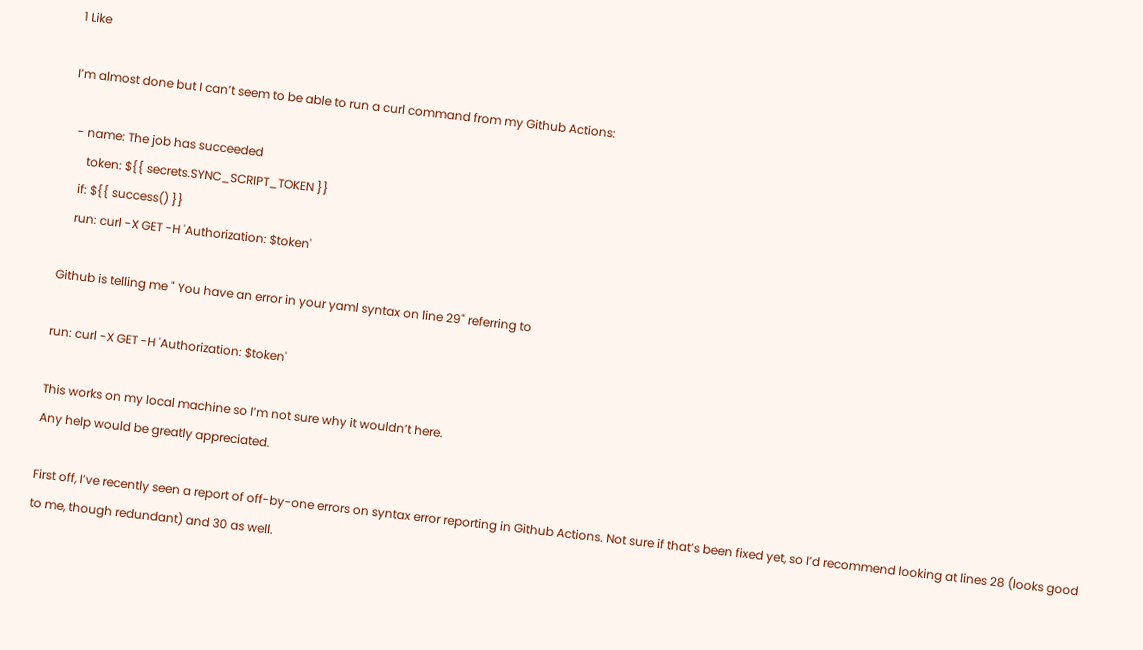1 Like

I’m almost done but I can’t seem to be able to run a curl command from my Github Actions:

  - name: The job has succeeded
      token: ${{ secrets.SYNC_SCRIPT_TOKEN }}
    if: ${{ success() }}
    run: curl -X GET -H 'Authorization: $token'

Github is telling me " You have an error in your yaml syntax on line 29" referring to

run: curl -X GET -H 'Authorization: $token'

This works on my local machine so I’m not sure why it wouldn’t here.
Any help would be greatly appreciated.

First off, I’ve recently seen a report of off-by-one errors on syntax error reporting in Github Actions. Not sure if that’s been fixed yet, so I’d recommend looking at lines 28 (looks good to me, though redundant) and 30 as well.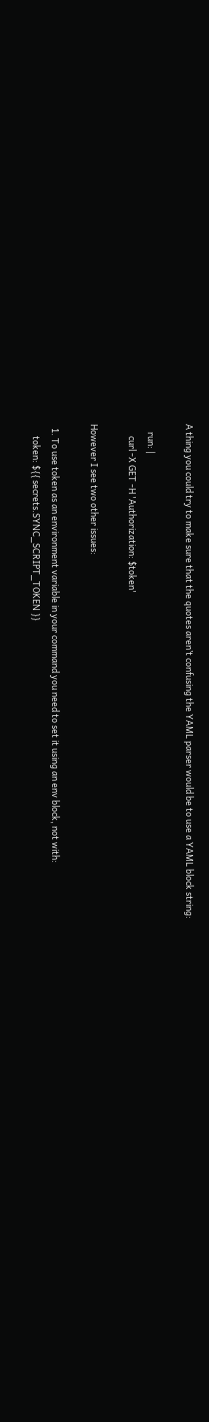A thing you could try to make sure that the quotes aren’t confusing the YAML parser would be to use a YAML block string:

    run: |
      curl -X GET -H 'Authorization: $token'

However I see two other issues:

  1. To use token as an environment variable in your command you need to set it using an env block, not with:
      token: ${{ secrets.SYNC_SCRIPT_TOKEN }}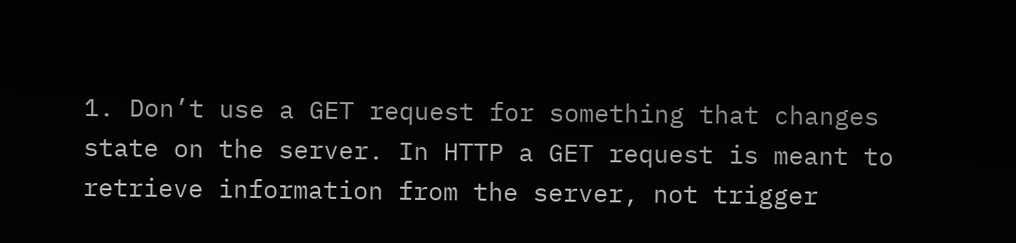1. Don’t use a GET request for something that changes state on the server. In HTTP a GET request is meant to retrieve information from the server, not trigger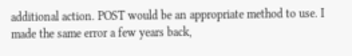additional action. POST would be an appropriate method to use. I made the same error a few years back,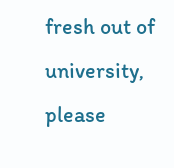fresh out of university, please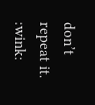don’t repeat it. :wink: